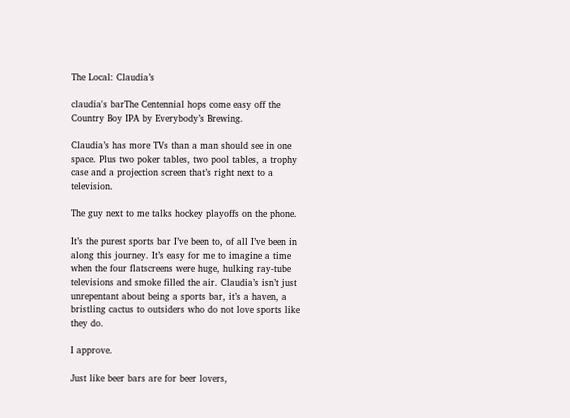The Local: Claudia’s

claudia's barThe Centennial hops come easy off the Country Boy IPA by Everybody’s Brewing.

Claudia’s has more TVs than a man should see in one space. Plus two poker tables, two pool tables, a trophy case and a projection screen that’s right next to a television.

The guy next to me talks hockey playoffs on the phone.

It’s the purest sports bar I’ve been to, of all I’ve been in along this journey. It’s easy for me to imagine a time when the four flatscreens were huge, hulking ray-tube televisions and smoke filled the air. Claudia’s isn’t just unrepentant about being a sports bar, it’s a haven, a bristling cactus to outsiders who do not love sports like they do.

I approve.

Just like beer bars are for beer lovers,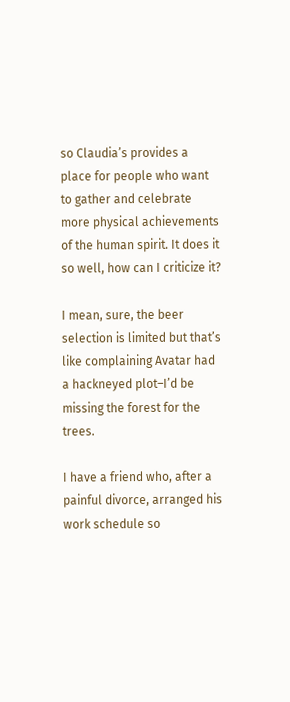so Claudia’s provides a place for people who want to gather and celebrate more physical achievements of the human spirit. It does it so well, how can I criticize it?

I mean, sure, the beer selection is limited but that’s like complaining Avatar had a hackneyed plot–I’d be missing the forest for the trees.

I have a friend who, after a painful divorce, arranged his work schedule so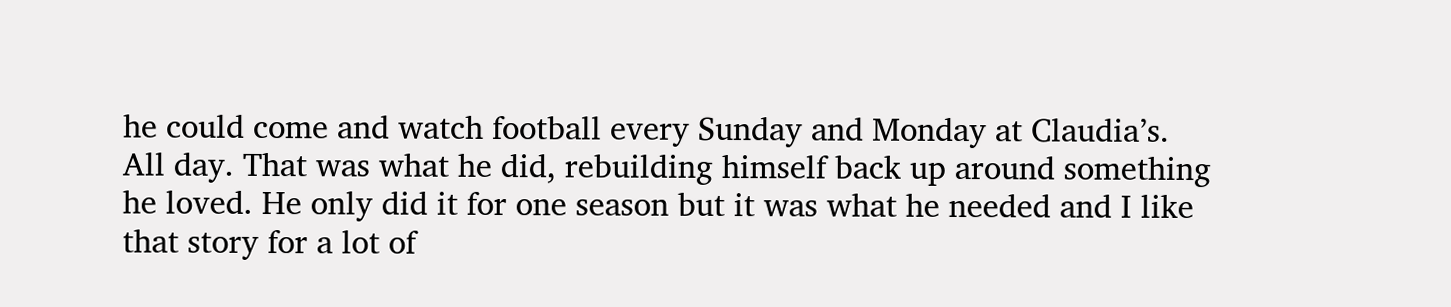he could come and watch football every Sunday and Monday at Claudia’s. All day. That was what he did, rebuilding himself back up around something he loved. He only did it for one season but it was what he needed and I like that story for a lot of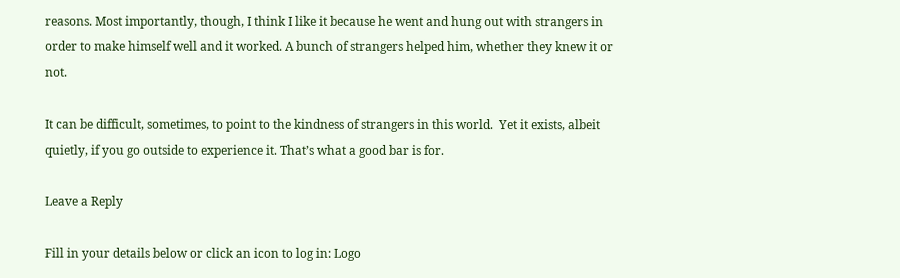reasons. Most importantly, though, I think I like it because he went and hung out with strangers in order to make himself well and it worked. A bunch of strangers helped him, whether they knew it or not.

It can be difficult, sometimes, to point to the kindness of strangers in this world.  Yet it exists, albeit quietly, if you go outside to experience it. That’s what a good bar is for.

Leave a Reply

Fill in your details below or click an icon to log in: Logo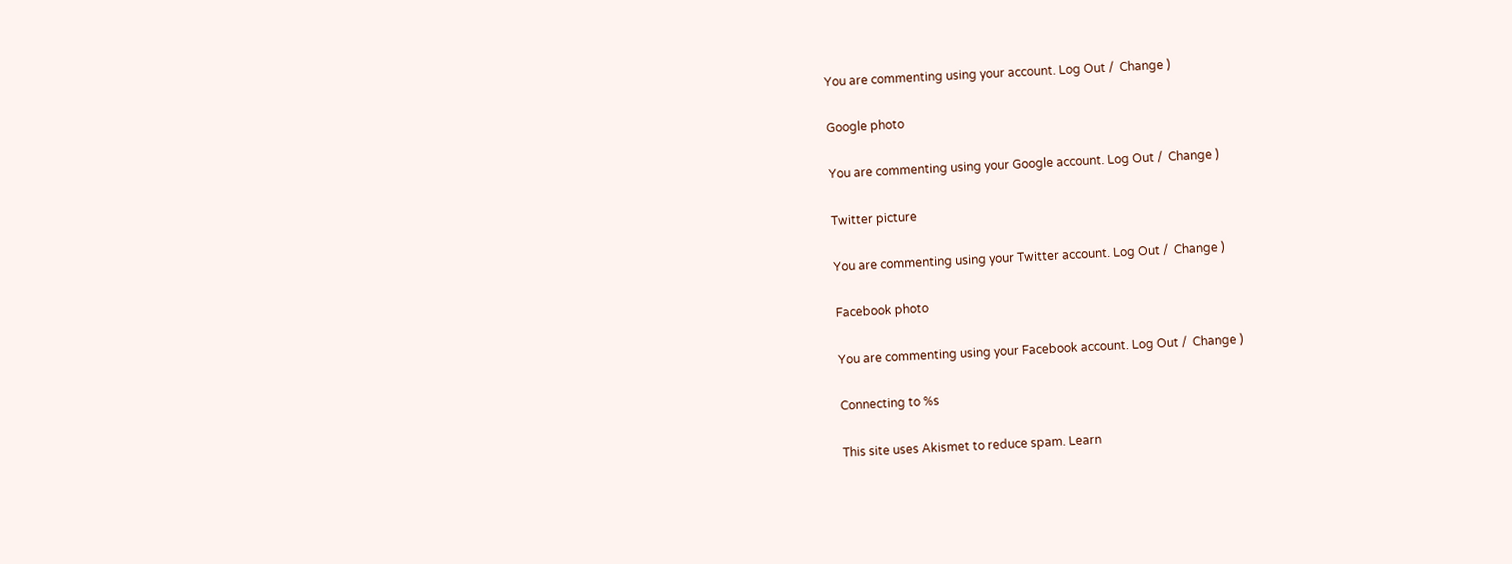You are commenting using your account. Log Out /  Change )

Google photo

You are commenting using your Google account. Log Out /  Change )

Twitter picture

You are commenting using your Twitter account. Log Out /  Change )

Facebook photo

You are commenting using your Facebook account. Log Out /  Change )

Connecting to %s

This site uses Akismet to reduce spam. Learn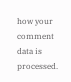how your comment data is processed.